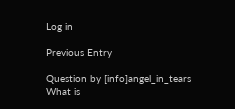Log in

Previous Entry

Question by [info]angel_in_tears
What is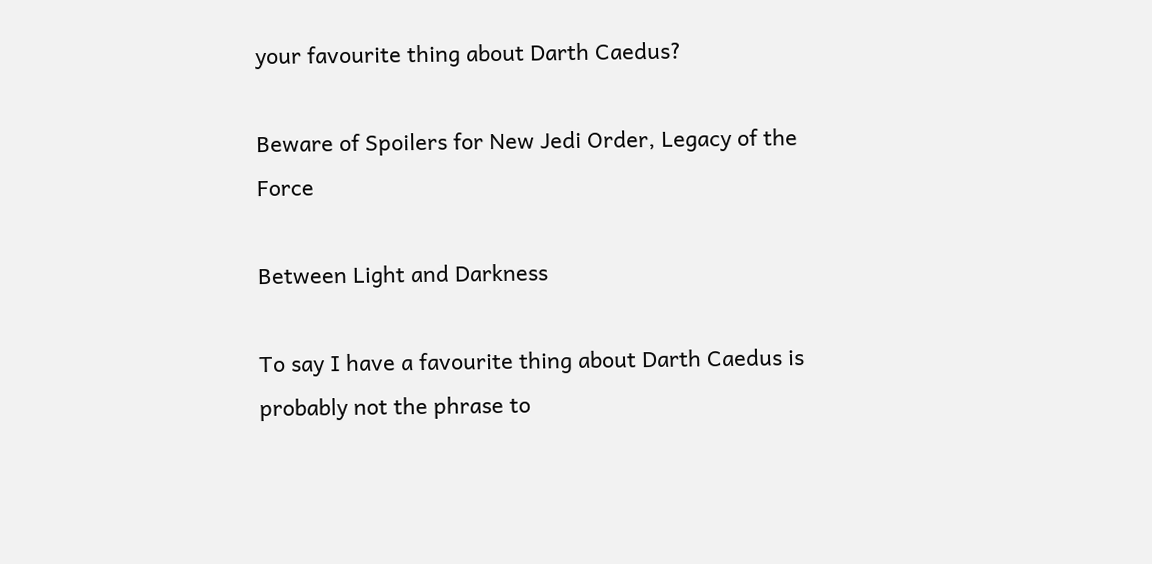your favourite thing about Darth Caedus?

Beware of Spoilers for New Jedi Order, Legacy of the Force

Between Light and Darkness

To say I have a favourite thing about Darth Caedus is probably not the phrase to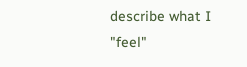describe what I "feel"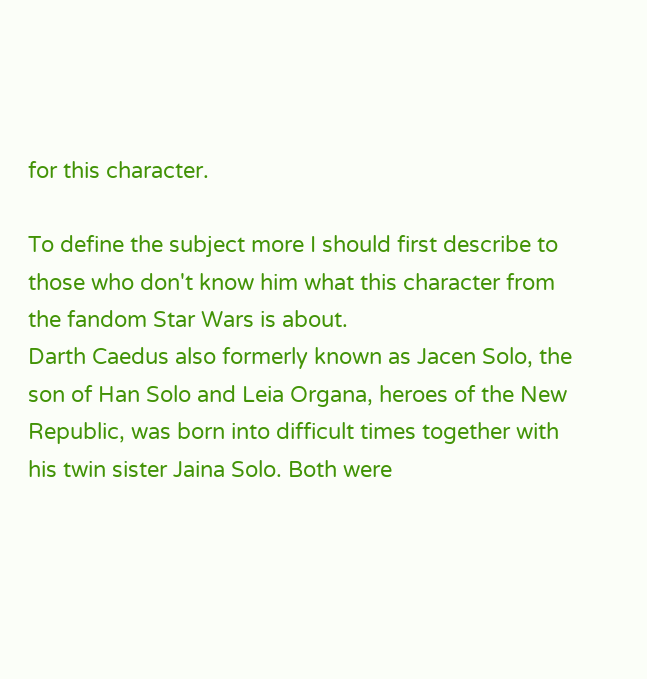for this character.

To define the subject more I should first describe to those who don't know him what this character from the fandom Star Wars is about.
Darth Caedus also formerly known as Jacen Solo, the son of Han Solo and Leia Organa, heroes of the New Republic, was born into difficult times together with his twin sister Jaina Solo. Both were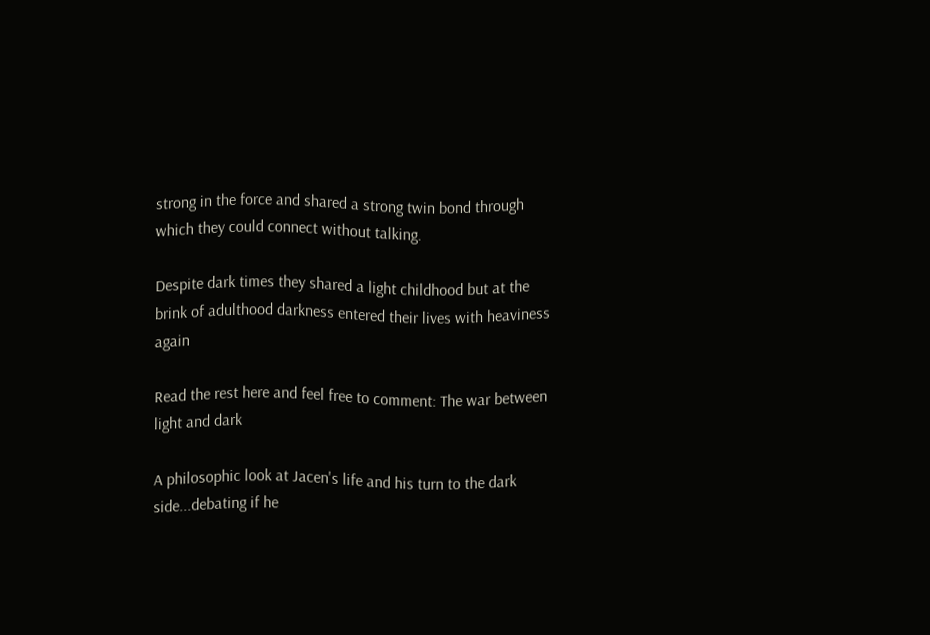strong in the force and shared a strong twin bond through which they could connect without talking.

Despite dark times they shared a light childhood but at the brink of adulthood darkness entered their lives with heaviness again

Read the rest here and feel free to comment: The war between light and dark

A philosophic look at Jacen's life and his turn to the dark side...debating if he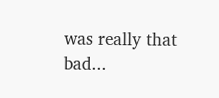was really that bad...